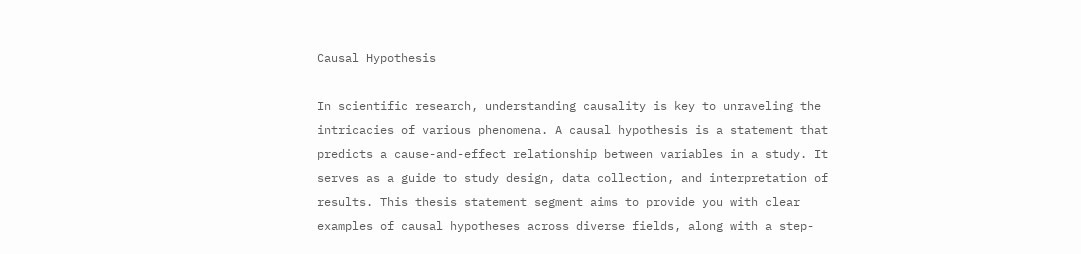Causal Hypothesis

In scientific research, understanding causality is key to unraveling the intricacies of various phenomena. A causal hypothesis is a statement that predicts a cause-and-effect relationship between variables in a study. It serves as a guide to study design, data collection, and interpretation of results. This thesis statement segment aims to provide you with clear examples of causal hypotheses across diverse fields, along with a step-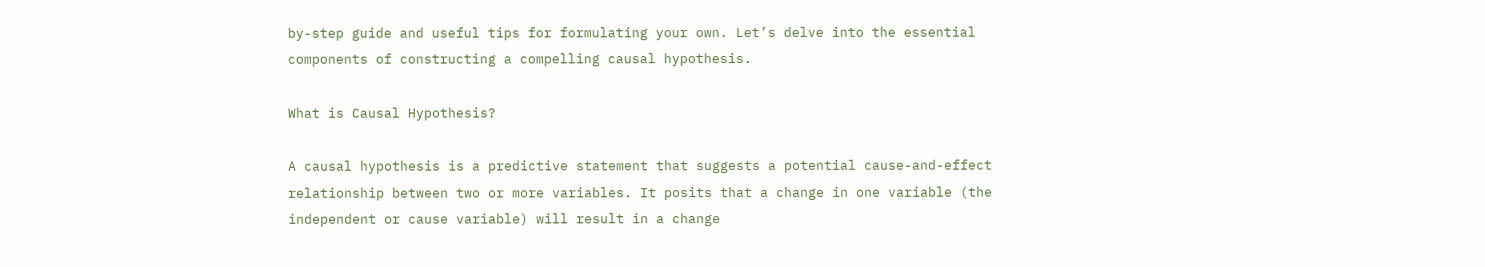by-step guide and useful tips for formulating your own. Let’s delve into the essential components of constructing a compelling causal hypothesis.

What is Causal Hypothesis?

A causal hypothesis is a predictive statement that suggests a potential cause-and-effect relationship between two or more variables. It posits that a change in one variable (the independent or cause variable) will result in a change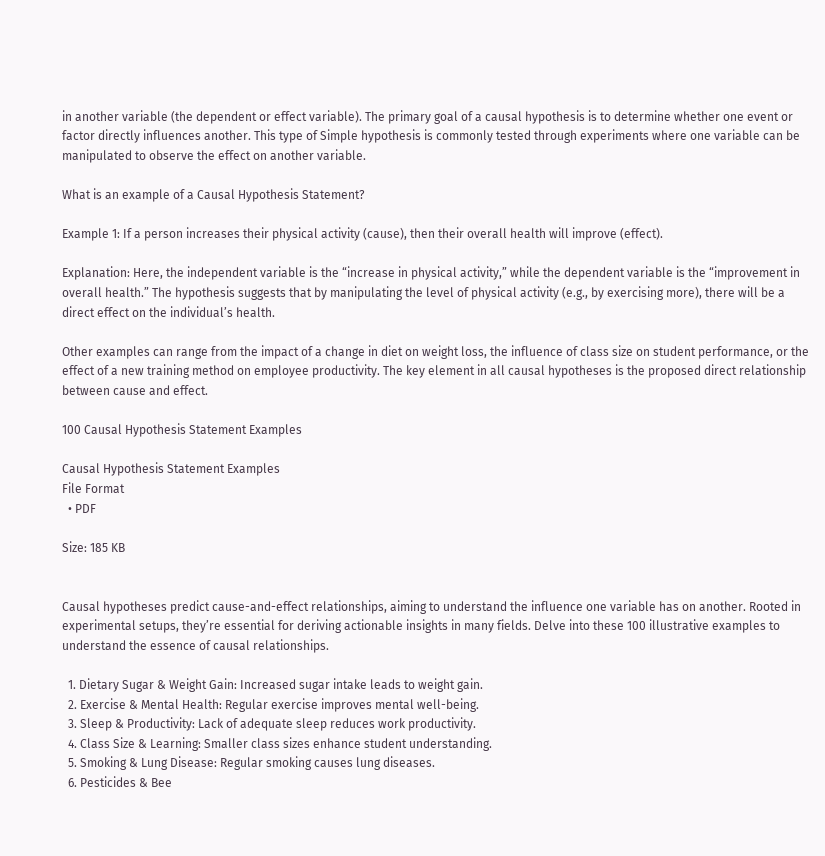in another variable (the dependent or effect variable). The primary goal of a causal hypothesis is to determine whether one event or factor directly influences another. This type of Simple hypothesis is commonly tested through experiments where one variable can be manipulated to observe the effect on another variable.

What is an example of a Causal Hypothesis Statement?

Example 1: If a person increases their physical activity (cause), then their overall health will improve (effect).

Explanation: Here, the independent variable is the “increase in physical activity,” while the dependent variable is the “improvement in overall health.” The hypothesis suggests that by manipulating the level of physical activity (e.g., by exercising more), there will be a direct effect on the individual’s health.

Other examples can range from the impact of a change in diet on weight loss, the influence of class size on student performance, or the effect of a new training method on employee productivity. The key element in all causal hypotheses is the proposed direct relationship between cause and effect.

100 Causal Hypothesis Statement Examples

Causal Hypothesis Statement Examples
File Format
  • PDF

Size: 185 KB


Causal hypotheses predict cause-and-effect relationships, aiming to understand the influence one variable has on another. Rooted in experimental setups, they’re essential for deriving actionable insights in many fields. Delve into these 100 illustrative examples to understand the essence of causal relationships.

  1. Dietary Sugar & Weight Gain: Increased sugar intake leads to weight gain.
  2. Exercise & Mental Health: Regular exercise improves mental well-being.
  3. Sleep & Productivity: Lack of adequate sleep reduces work productivity.
  4. Class Size & Learning: Smaller class sizes enhance student understanding.
  5. Smoking & Lung Disease: Regular smoking causes lung diseases.
  6. Pesticides & Bee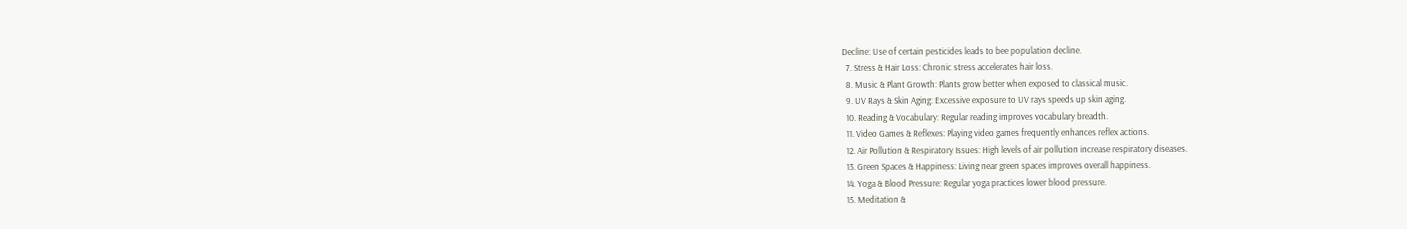Decline: Use of certain pesticides leads to bee population decline.
  7. Stress & Hair Loss: Chronic stress accelerates hair loss.
  8. Music & Plant Growth: Plants grow better when exposed to classical music.
  9. UV Rays & Skin Aging: Excessive exposure to UV rays speeds up skin aging.
  10. Reading & Vocabulary: Regular reading improves vocabulary breadth.
  11. Video Games & Reflexes: Playing video games frequently enhances reflex actions.
  12. Air Pollution & Respiratory Issues: High levels of air pollution increase respiratory diseases.
  13. Green Spaces & Happiness: Living near green spaces improves overall happiness.
  14. Yoga & Blood Pressure: Regular yoga practices lower blood pressure.
  15. Meditation &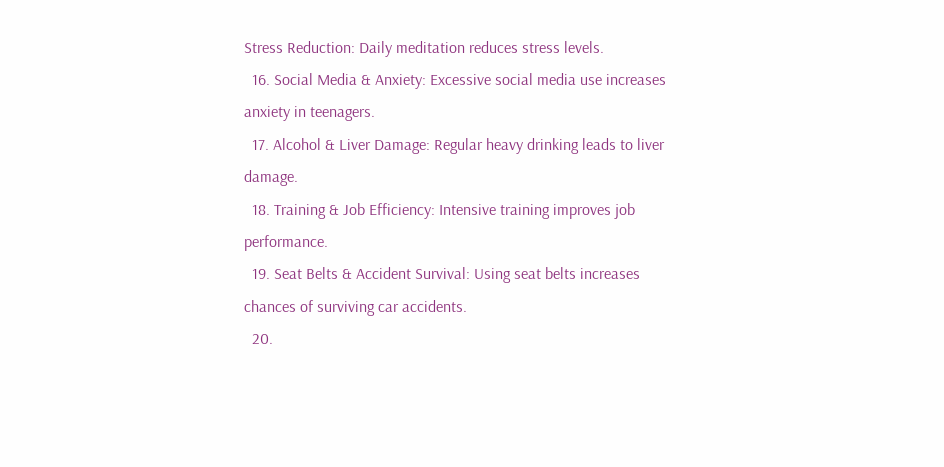Stress Reduction: Daily meditation reduces stress levels.
  16. Social Media & Anxiety: Excessive social media use increases anxiety in teenagers.
  17. Alcohol & Liver Damage: Regular heavy drinking leads to liver damage.
  18. Training & Job Efficiency: Intensive training improves job performance.
  19. Seat Belts & Accident Survival: Using seat belts increases chances of surviving car accidents.
  20.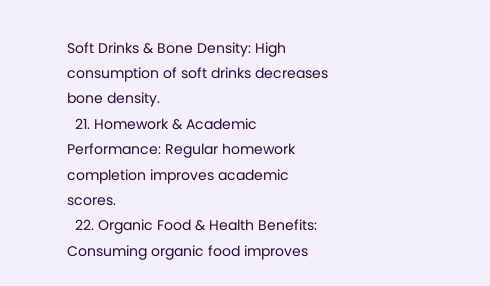Soft Drinks & Bone Density: High consumption of soft drinks decreases bone density.
  21. Homework & Academic Performance: Regular homework completion improves academic scores.
  22. Organic Food & Health Benefits: Consuming organic food improves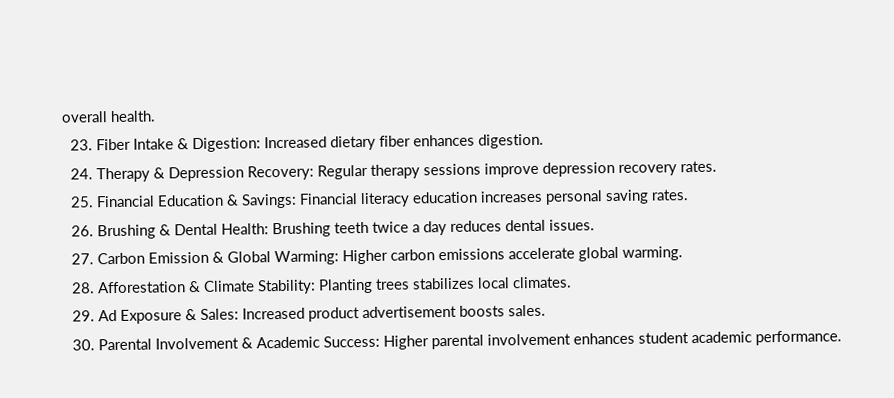overall health.
  23. Fiber Intake & Digestion: Increased dietary fiber enhances digestion.
  24. Therapy & Depression Recovery: Regular therapy sessions improve depression recovery rates.
  25. Financial Education & Savings: Financial literacy education increases personal saving rates.
  26. Brushing & Dental Health: Brushing teeth twice a day reduces dental issues.
  27. Carbon Emission & Global Warming: Higher carbon emissions accelerate global warming.
  28. Afforestation & Climate Stability: Planting trees stabilizes local climates.
  29. Ad Exposure & Sales: Increased product advertisement boosts sales.
  30. Parental Involvement & Academic Success: Higher parental involvement enhances student academic performance.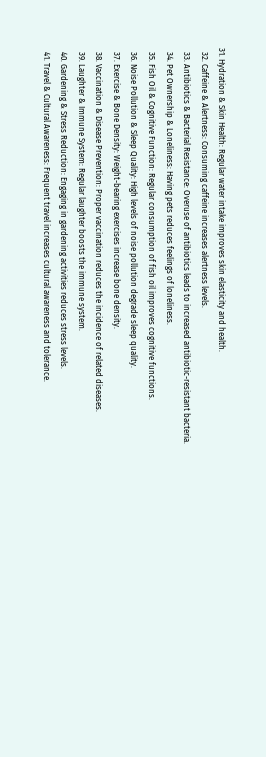31. Hydration & Skin Health: Regular water intake improves skin elasticity and health.
  32. Caffeine & Alertness: Consuming caffeine increases alertness levels.
  33. Antibiotics & Bacterial Resistance: Overuse of antibiotics leads to increased antibiotic-resistant bacteria.
  34. Pet Ownership & Loneliness: Having pets reduces feelings of loneliness.
  35. Fish Oil & Cognitive Function: Regular consumption of fish oil improves cognitive functions.
  36. Noise Pollution & Sleep Quality: High levels of noise pollution degrade sleep quality.
  37. Exercise & Bone Density: Weight-bearing exercises increase bone density.
  38. Vaccination & Disease Prevention: Proper vaccination reduces the incidence of related diseases.
  39. Laughter & Immune System: Regular laughter boosts the immune system.
  40. Gardening & Stress Reduction: Engaging in gardening activities reduces stress levels.
  41. Travel & Cultural Awareness: Frequent travel increases cultural awareness and tolerance.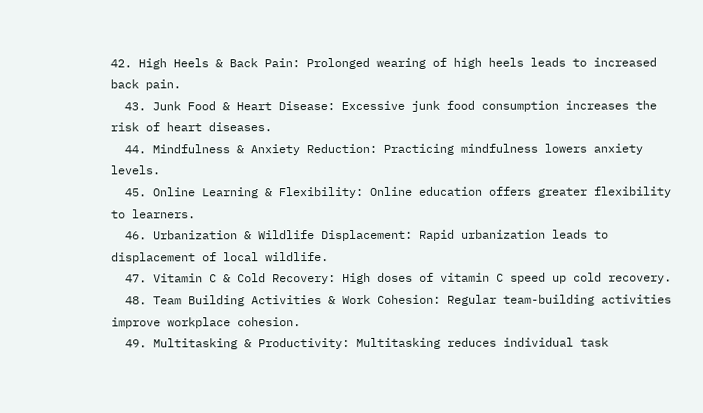42. High Heels & Back Pain: Prolonged wearing of high heels leads to increased back pain.
  43. Junk Food & Heart Disease: Excessive junk food consumption increases the risk of heart diseases.
  44. Mindfulness & Anxiety Reduction: Practicing mindfulness lowers anxiety levels.
  45. Online Learning & Flexibility: Online education offers greater flexibility to learners.
  46. Urbanization & Wildlife Displacement: Rapid urbanization leads to displacement of local wildlife.
  47. Vitamin C & Cold Recovery: High doses of vitamin C speed up cold recovery.
  48. Team Building Activities & Work Cohesion: Regular team-building activities improve workplace cohesion.
  49. Multitasking & Productivity: Multitasking reduces individual task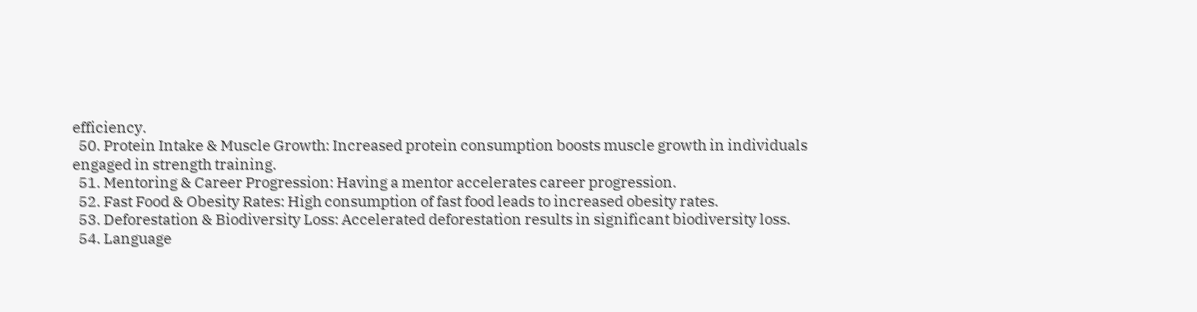efficiency.
  50. Protein Intake & Muscle Growth: Increased protein consumption boosts muscle growth in individuals engaged in strength training.
  51. Mentoring & Career Progression: Having a mentor accelerates career progression.
  52. Fast Food & Obesity Rates: High consumption of fast food leads to increased obesity rates.
  53. Deforestation & Biodiversity Loss: Accelerated deforestation results in significant biodiversity loss.
  54. Language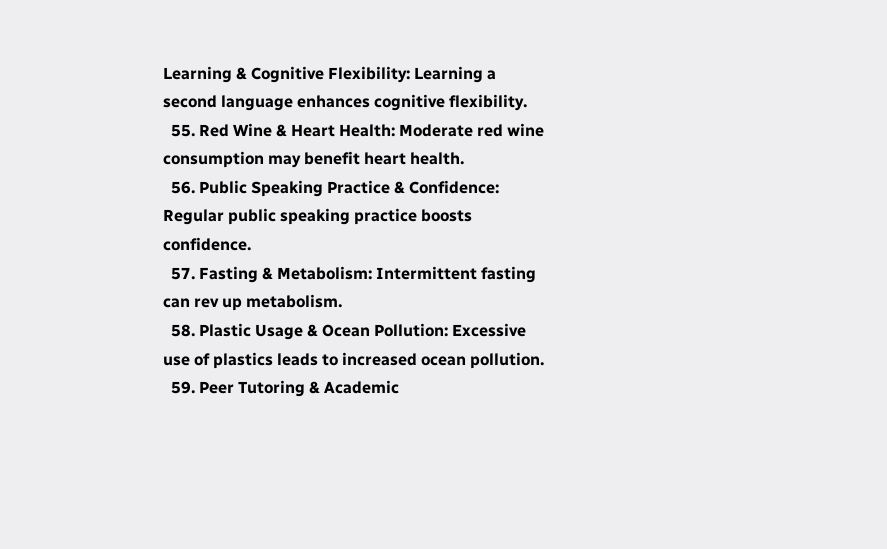Learning & Cognitive Flexibility: Learning a second language enhances cognitive flexibility.
  55. Red Wine & Heart Health: Moderate red wine consumption may benefit heart health.
  56. Public Speaking Practice & Confidence: Regular public speaking practice boosts confidence.
  57. Fasting & Metabolism: Intermittent fasting can rev up metabolism.
  58. Plastic Usage & Ocean Pollution: Excessive use of plastics leads to increased ocean pollution.
  59. Peer Tutoring & Academic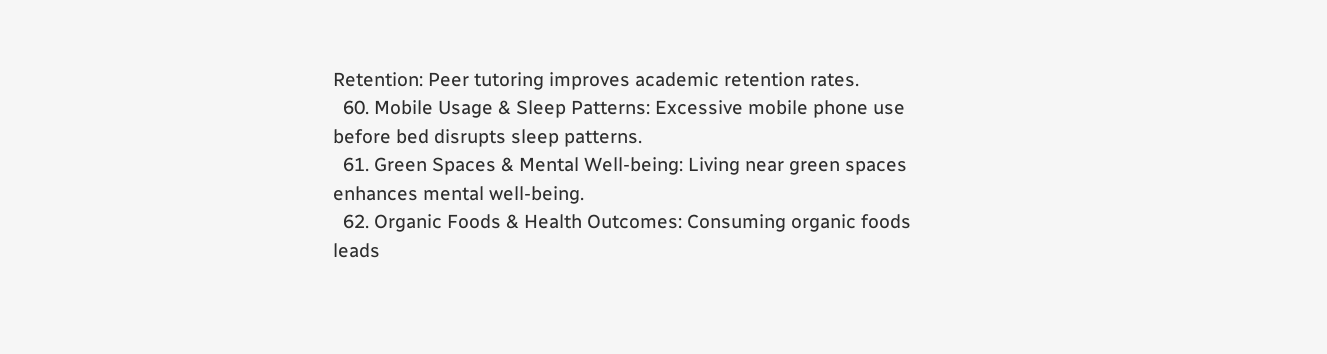Retention: Peer tutoring improves academic retention rates.
  60. Mobile Usage & Sleep Patterns: Excessive mobile phone use before bed disrupts sleep patterns.
  61. Green Spaces & Mental Well-being: Living near green spaces enhances mental well-being.
  62. Organic Foods & Health Outcomes: Consuming organic foods leads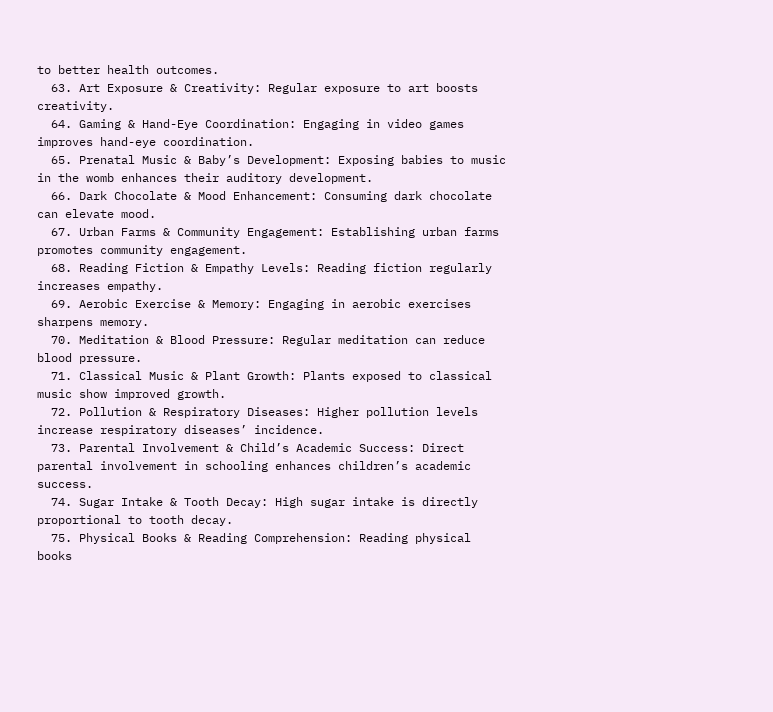to better health outcomes.
  63. Art Exposure & Creativity: Regular exposure to art boosts creativity.
  64. Gaming & Hand-Eye Coordination: Engaging in video games improves hand-eye coordination.
  65. Prenatal Music & Baby’s Development: Exposing babies to music in the womb enhances their auditory development.
  66. Dark Chocolate & Mood Enhancement: Consuming dark chocolate can elevate mood.
  67. Urban Farms & Community Engagement: Establishing urban farms promotes community engagement.
  68. Reading Fiction & Empathy Levels: Reading fiction regularly increases empathy.
  69. Aerobic Exercise & Memory: Engaging in aerobic exercises sharpens memory.
  70. Meditation & Blood Pressure: Regular meditation can reduce blood pressure.
  71. Classical Music & Plant Growth: Plants exposed to classical music show improved growth.
  72. Pollution & Respiratory Diseases: Higher pollution levels increase respiratory diseases’ incidence.
  73. Parental Involvement & Child’s Academic Success: Direct parental involvement in schooling enhances children’s academic success.
  74. Sugar Intake & Tooth Decay: High sugar intake is directly proportional to tooth decay.
  75. Physical Books & Reading Comprehension: Reading physical books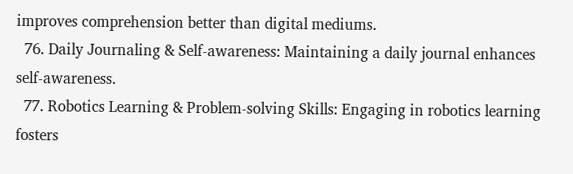improves comprehension better than digital mediums.
  76. Daily Journaling & Self-awareness: Maintaining a daily journal enhances self-awareness.
  77. Robotics Learning & Problem-solving Skills: Engaging in robotics learning fosters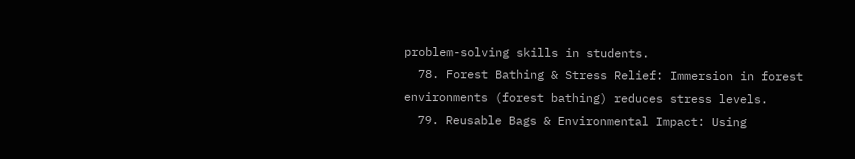problem-solving skills in students.
  78. Forest Bathing & Stress Relief: Immersion in forest environments (forest bathing) reduces stress levels.
  79. Reusable Bags & Environmental Impact: Using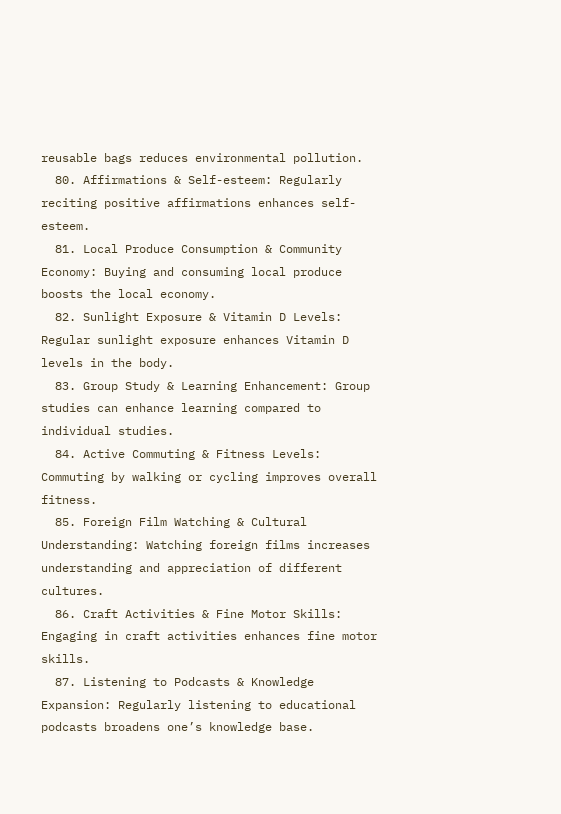reusable bags reduces environmental pollution.
  80. Affirmations & Self-esteem: Regularly reciting positive affirmations enhances self-esteem.
  81. Local Produce Consumption & Community Economy: Buying and consuming local produce boosts the local economy.
  82. Sunlight Exposure & Vitamin D Levels: Regular sunlight exposure enhances Vitamin D levels in the body.
  83. Group Study & Learning Enhancement: Group studies can enhance learning compared to individual studies.
  84. Active Commuting & Fitness Levels: Commuting by walking or cycling improves overall fitness.
  85. Foreign Film Watching & Cultural Understanding: Watching foreign films increases understanding and appreciation of different cultures.
  86. Craft Activities & Fine Motor Skills: Engaging in craft activities enhances fine motor skills.
  87. Listening to Podcasts & Knowledge Expansion: Regularly listening to educational podcasts broadens one’s knowledge base.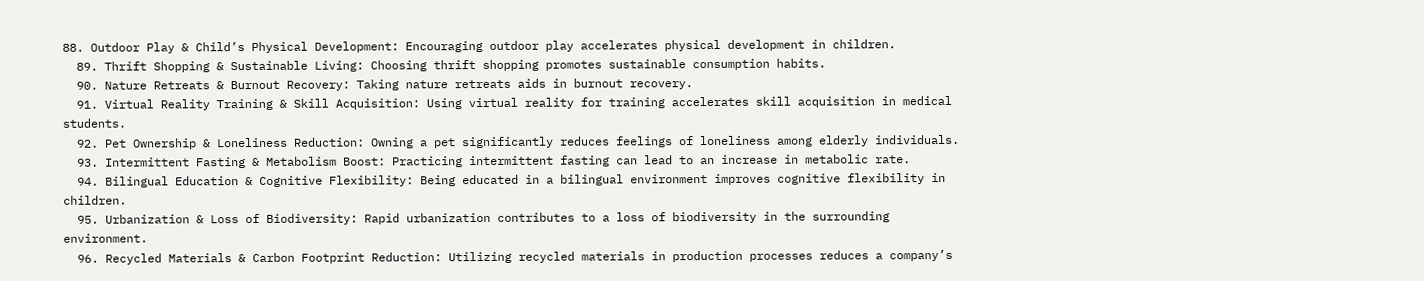88. Outdoor Play & Child’s Physical Development: Encouraging outdoor play accelerates physical development in children.
  89. Thrift Shopping & Sustainable Living: Choosing thrift shopping promotes sustainable consumption habits.
  90. Nature Retreats & Burnout Recovery: Taking nature retreats aids in burnout recovery.
  91. Virtual Reality Training & Skill Acquisition: Using virtual reality for training accelerates skill acquisition in medical students.
  92. Pet Ownership & Loneliness Reduction: Owning a pet significantly reduces feelings of loneliness among elderly individuals.
  93. Intermittent Fasting & Metabolism Boost: Practicing intermittent fasting can lead to an increase in metabolic rate.
  94. Bilingual Education & Cognitive Flexibility: Being educated in a bilingual environment improves cognitive flexibility in children.
  95. Urbanization & Loss of Biodiversity: Rapid urbanization contributes to a loss of biodiversity in the surrounding environment.
  96. Recycled Materials & Carbon Footprint Reduction: Utilizing recycled materials in production processes reduces a company’s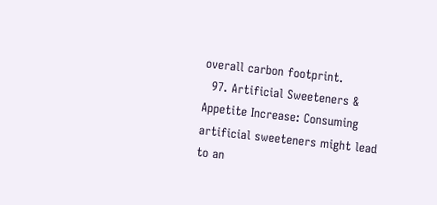overall carbon footprint.
  97. Artificial Sweeteners & Appetite Increase: Consuming artificial sweeteners might lead to an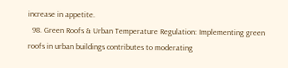increase in appetite.
  98. Green Roofs & Urban Temperature Regulation: Implementing green roofs in urban buildings contributes to moderating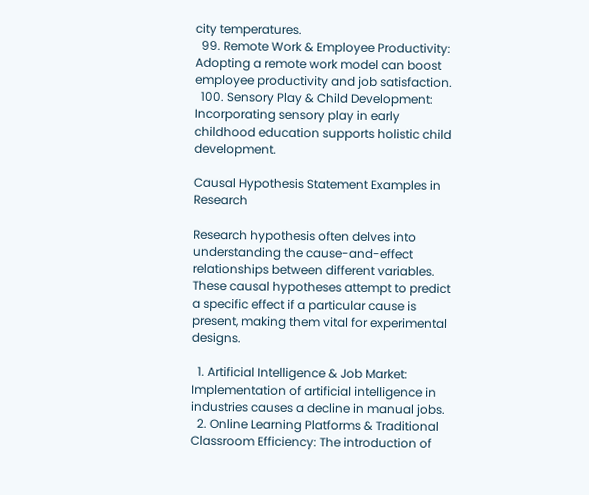city temperatures.
  99. Remote Work & Employee Productivity: Adopting a remote work model can boost employee productivity and job satisfaction.
  100. Sensory Play & Child Development: Incorporating sensory play in early childhood education supports holistic child development.

Causal Hypothesis Statement Examples in Research

Research hypothesis often delves into understanding the cause-and-effect relationships between different variables. These causal hypotheses attempt to predict a specific effect if a particular cause is present, making them vital for experimental designs.

  1. Artificial Intelligence & Job Market: Implementation of artificial intelligence in industries causes a decline in manual jobs.
  2. Online Learning Platforms & Traditional Classroom Efficiency: The introduction of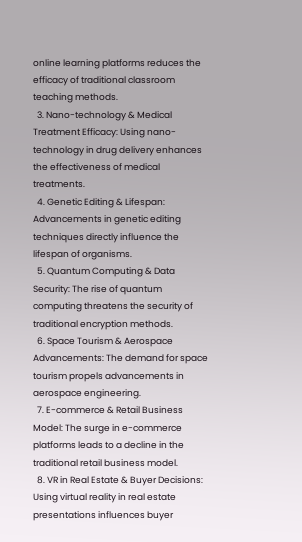online learning platforms reduces the efficacy of traditional classroom teaching methods.
  3. Nano-technology & Medical Treatment Efficacy: Using nano-technology in drug delivery enhances the effectiveness of medical treatments.
  4. Genetic Editing & Lifespan: Advancements in genetic editing techniques directly influence the lifespan of organisms.
  5. Quantum Computing & Data Security: The rise of quantum computing threatens the security of traditional encryption methods.
  6. Space Tourism & Aerospace Advancements: The demand for space tourism propels advancements in aerospace engineering.
  7. E-commerce & Retail Business Model: The surge in e-commerce platforms leads to a decline in the traditional retail business model.
  8. VR in Real Estate & Buyer Decisions: Using virtual reality in real estate presentations influences buyer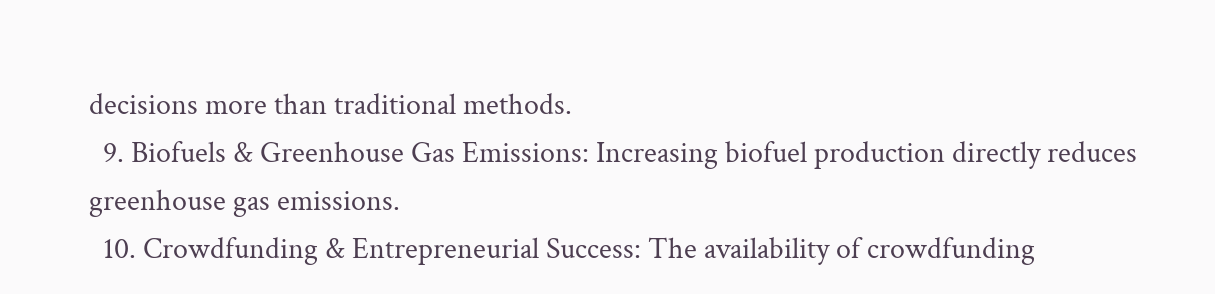decisions more than traditional methods.
  9. Biofuels & Greenhouse Gas Emissions: Increasing biofuel production directly reduces greenhouse gas emissions.
  10. Crowdfunding & Entrepreneurial Success: The availability of crowdfunding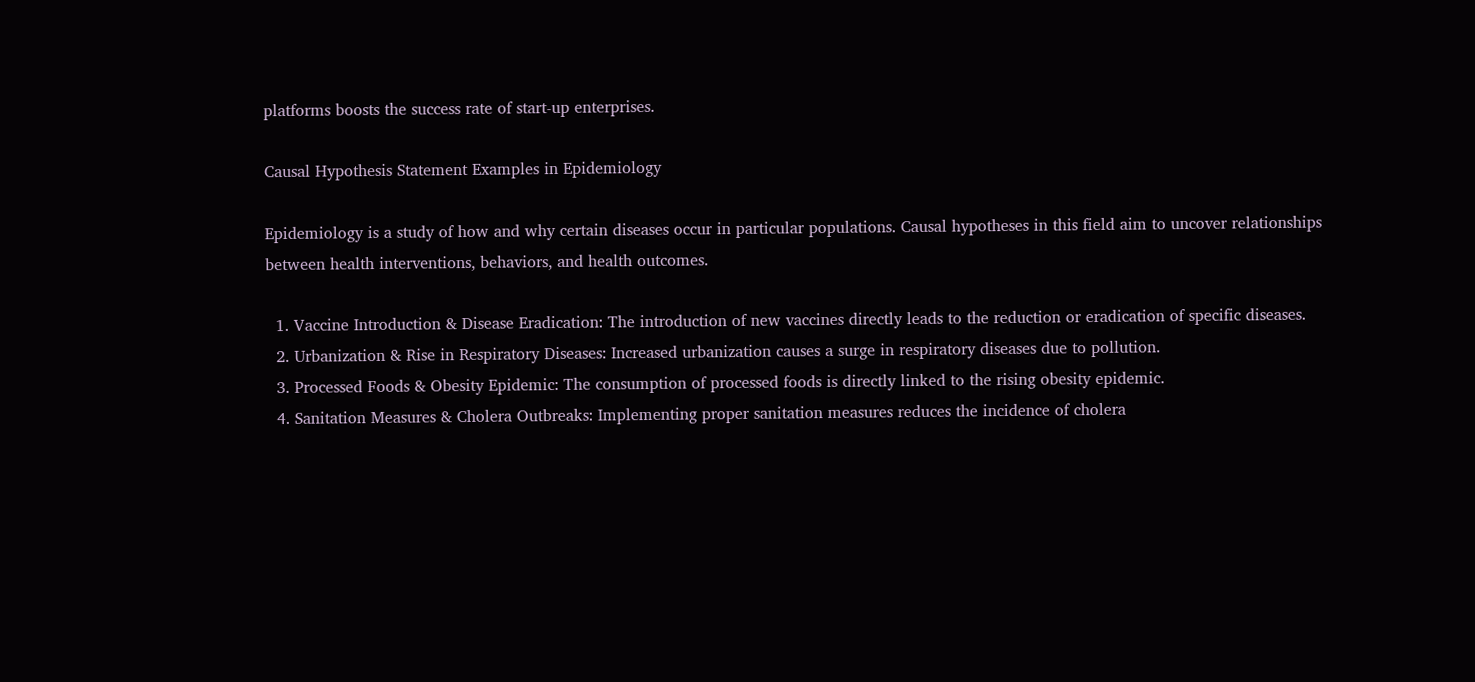platforms boosts the success rate of start-up enterprises.

Causal Hypothesis Statement Examples in Epidemiology

Epidemiology is a study of how and why certain diseases occur in particular populations. Causal hypotheses in this field aim to uncover relationships between health interventions, behaviors, and health outcomes.

  1. Vaccine Introduction & Disease Eradication: The introduction of new vaccines directly leads to the reduction or eradication of specific diseases.
  2. Urbanization & Rise in Respiratory Diseases: Increased urbanization causes a surge in respiratory diseases due to pollution.
  3. Processed Foods & Obesity Epidemic: The consumption of processed foods is directly linked to the rising obesity epidemic.
  4. Sanitation Measures & Cholera Outbreaks: Implementing proper sanitation measures reduces the incidence of cholera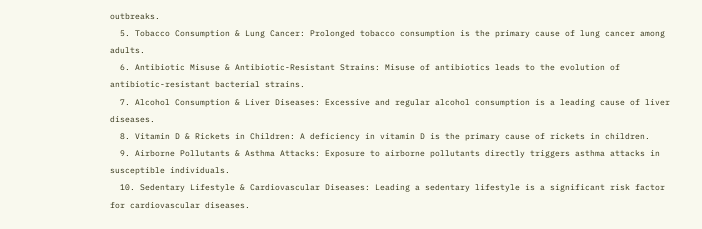outbreaks.
  5. Tobacco Consumption & Lung Cancer: Prolonged tobacco consumption is the primary cause of lung cancer among adults.
  6. Antibiotic Misuse & Antibiotic-Resistant Strains: Misuse of antibiotics leads to the evolution of antibiotic-resistant bacterial strains.
  7. Alcohol Consumption & Liver Diseases: Excessive and regular alcohol consumption is a leading cause of liver diseases.
  8. Vitamin D & Rickets in Children: A deficiency in vitamin D is the primary cause of rickets in children.
  9. Airborne Pollutants & Asthma Attacks: Exposure to airborne pollutants directly triggers asthma attacks in susceptible individuals.
  10. Sedentary Lifestyle & Cardiovascular Diseases: Leading a sedentary lifestyle is a significant risk factor for cardiovascular diseases.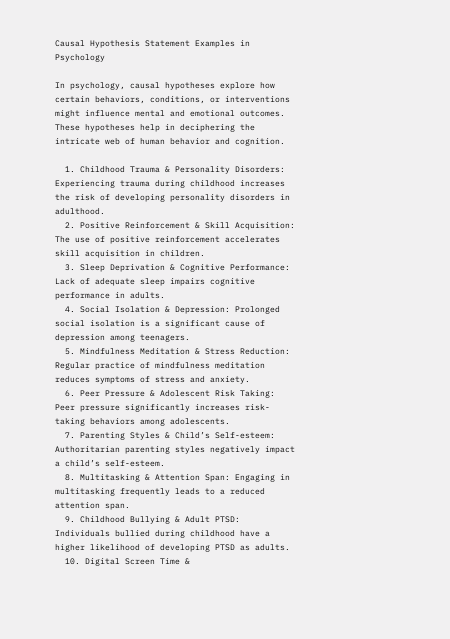Causal Hypothesis Statement Examples in Psychology

In psychology, causal hypotheses explore how certain behaviors, conditions, or interventions might influence mental and emotional outcomes. These hypotheses help in deciphering the intricate web of human behavior and cognition.

  1. Childhood Trauma & Personality Disorders: Experiencing trauma during childhood increases the risk of developing personality disorders in adulthood.
  2. Positive Reinforcement & Skill Acquisition: The use of positive reinforcement accelerates skill acquisition in children.
  3. Sleep Deprivation & Cognitive Performance: Lack of adequate sleep impairs cognitive performance in adults.
  4. Social Isolation & Depression: Prolonged social isolation is a significant cause of depression among teenagers.
  5. Mindfulness Meditation & Stress Reduction: Regular practice of mindfulness meditation reduces symptoms of stress and anxiety.
  6. Peer Pressure & Adolescent Risk Taking: Peer pressure significantly increases risk-taking behaviors among adolescents.
  7. Parenting Styles & Child’s Self-esteem: Authoritarian parenting styles negatively impact a child’s self-esteem.
  8. Multitasking & Attention Span: Engaging in multitasking frequently leads to a reduced attention span.
  9. Childhood Bullying & Adult PTSD: Individuals bullied during childhood have a higher likelihood of developing PTSD as adults.
  10. Digital Screen Time &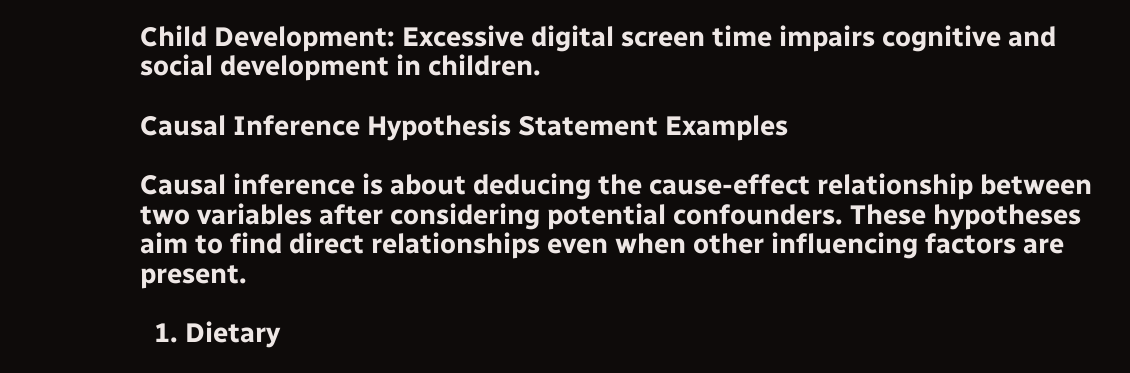Child Development: Excessive digital screen time impairs cognitive and social development in children.

Causal Inference Hypothesis Statement Examples

Causal inference is about deducing the cause-effect relationship between two variables after considering potential confounders. These hypotheses aim to find direct relationships even when other influencing factors are present.

  1. Dietary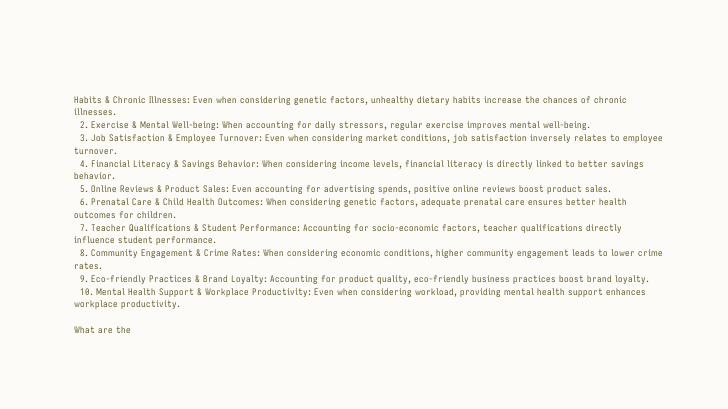Habits & Chronic Illnesses: Even when considering genetic factors, unhealthy dietary habits increase the chances of chronic illnesses.
  2. Exercise & Mental Well-being: When accounting for daily stressors, regular exercise improves mental well-being.
  3. Job Satisfaction & Employee Turnover: Even when considering market conditions, job satisfaction inversely relates to employee turnover.
  4. Financial Literacy & Savings Behavior: When considering income levels, financial literacy is directly linked to better savings behavior.
  5. Online Reviews & Product Sales: Even accounting for advertising spends, positive online reviews boost product sales.
  6. Prenatal Care & Child Health Outcomes: When considering genetic factors, adequate prenatal care ensures better health outcomes for children.
  7. Teacher Qualifications & Student Performance: Accounting for socio-economic factors, teacher qualifications directly influence student performance.
  8. Community Engagement & Crime Rates: When considering economic conditions, higher community engagement leads to lower crime rates.
  9. Eco-friendly Practices & Brand Loyalty: Accounting for product quality, eco-friendly business practices boost brand loyalty.
  10. Mental Health Support & Workplace Productivity: Even when considering workload, providing mental health support enhances workplace productivity.

What are the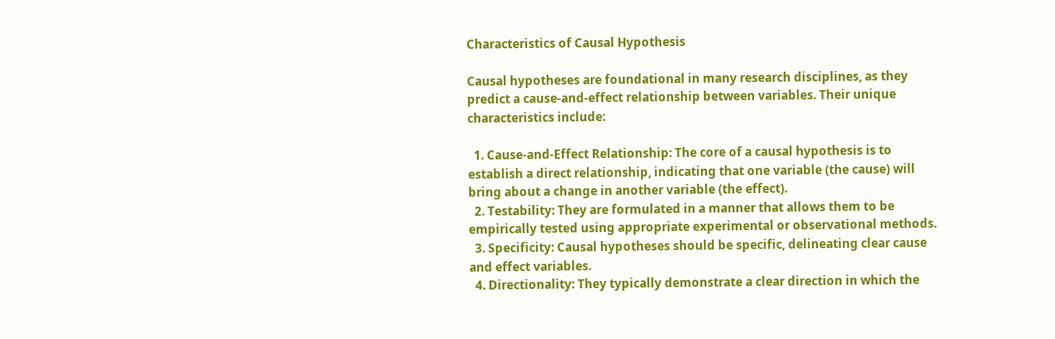Characteristics of Causal Hypothesis

Causal hypotheses are foundational in many research disciplines, as they predict a cause-and-effect relationship between variables. Their unique characteristics include:

  1. Cause-and-Effect Relationship: The core of a causal hypothesis is to establish a direct relationship, indicating that one variable (the cause) will bring about a change in another variable (the effect).
  2. Testability: They are formulated in a manner that allows them to be empirically tested using appropriate experimental or observational methods.
  3. Specificity: Causal hypotheses should be specific, delineating clear cause and effect variables.
  4. Directionality: They typically demonstrate a clear direction in which the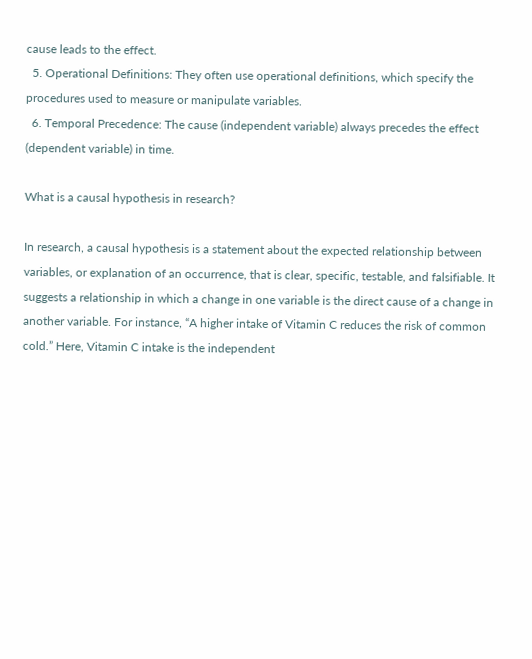cause leads to the effect.
  5. Operational Definitions: They often use operational definitions, which specify the procedures used to measure or manipulate variables.
  6. Temporal Precedence: The cause (independent variable) always precedes the effect (dependent variable) in time.

What is a causal hypothesis in research?

In research, a causal hypothesis is a statement about the expected relationship between variables, or explanation of an occurrence, that is clear, specific, testable, and falsifiable. It suggests a relationship in which a change in one variable is the direct cause of a change in another variable. For instance, “A higher intake of Vitamin C reduces the risk of common cold.” Here, Vitamin C intake is the independent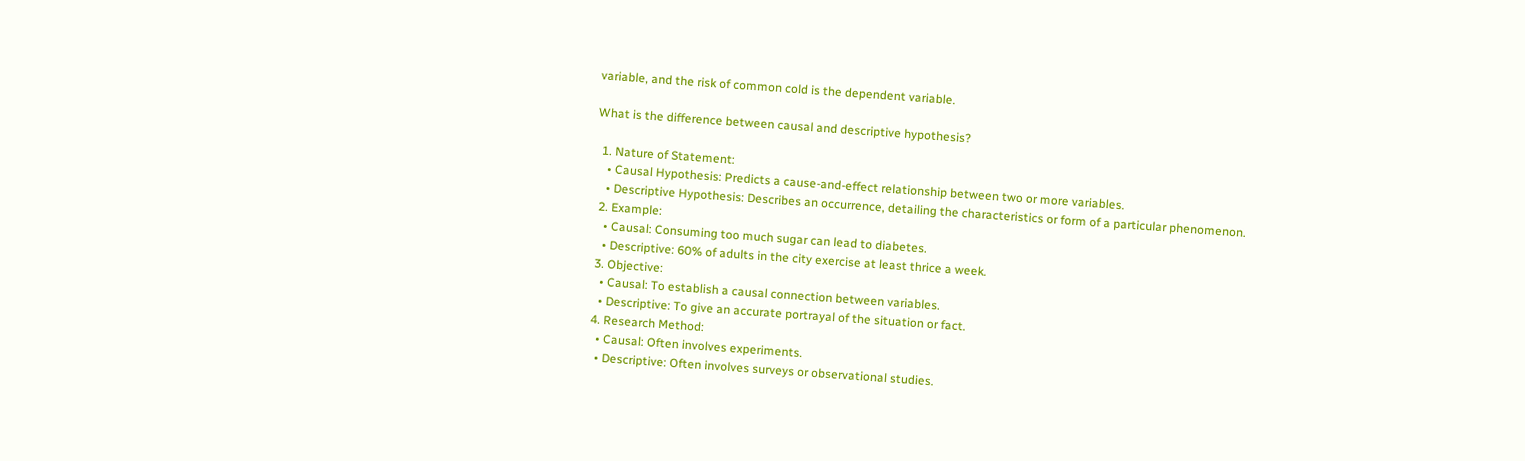variable, and the risk of common cold is the dependent variable.

What is the difference between causal and descriptive hypothesis?

  1. Nature of Statement:
    • Causal Hypothesis: Predicts a cause-and-effect relationship between two or more variables.
    • Descriptive Hypothesis: Describes an occurrence, detailing the characteristics or form of a particular phenomenon.
  2. Example:
    • Causal: Consuming too much sugar can lead to diabetes.
    • Descriptive: 60% of adults in the city exercise at least thrice a week.
  3. Objective:
    • Causal: To establish a causal connection between variables.
    • Descriptive: To give an accurate portrayal of the situation or fact.
  4. Research Method:
    • Causal: Often involves experiments.
    • Descriptive: Often involves surveys or observational studies.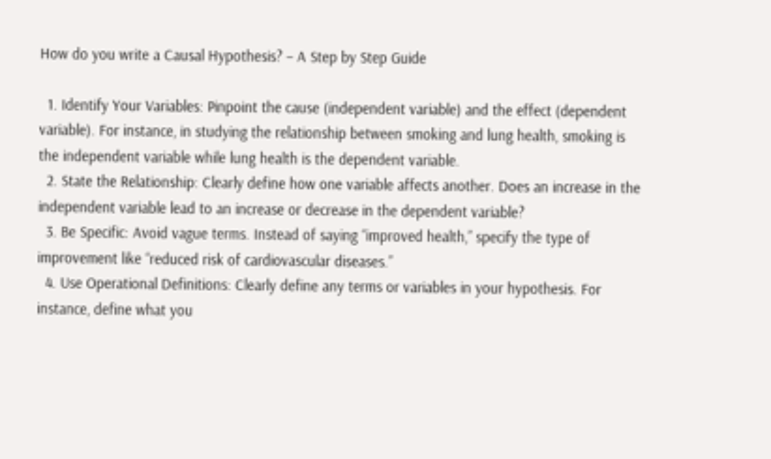How do you write a Causal Hypothesis? – A Step by Step Guide

  1. Identify Your Variables: Pinpoint the cause (independent variable) and the effect (dependent variable). For instance, in studying the relationship between smoking and lung health, smoking is the independent variable while lung health is the dependent variable.
  2. State the Relationship: Clearly define how one variable affects another. Does an increase in the independent variable lead to an increase or decrease in the dependent variable?
  3. Be Specific: Avoid vague terms. Instead of saying “improved health,” specify the type of improvement like “reduced risk of cardiovascular diseases.”
  4. Use Operational Definitions: Clearly define any terms or variables in your hypothesis. For instance, define what you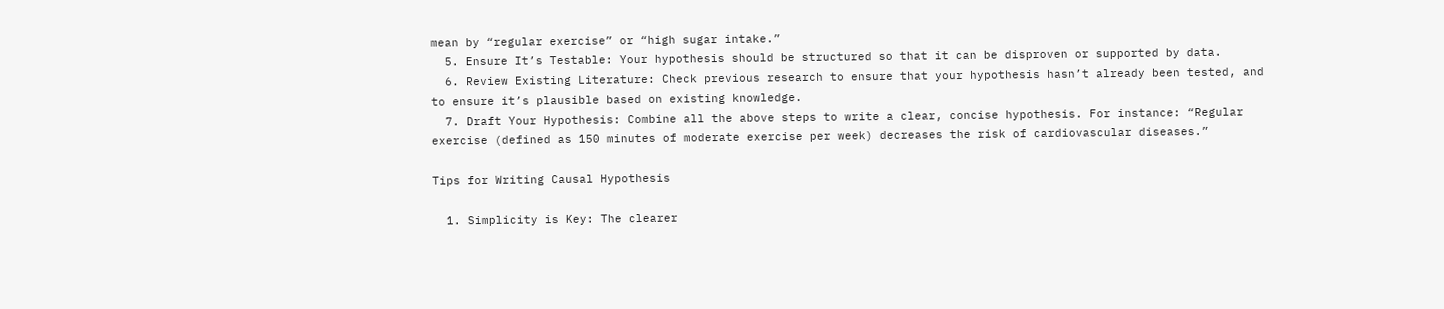mean by “regular exercise” or “high sugar intake.”
  5. Ensure It’s Testable: Your hypothesis should be structured so that it can be disproven or supported by data.
  6. Review Existing Literature: Check previous research to ensure that your hypothesis hasn’t already been tested, and to ensure it’s plausible based on existing knowledge.
  7. Draft Your Hypothesis: Combine all the above steps to write a clear, concise hypothesis. For instance: “Regular exercise (defined as 150 minutes of moderate exercise per week) decreases the risk of cardiovascular diseases.”

Tips for Writing Causal Hypothesis

  1. Simplicity is Key: The clearer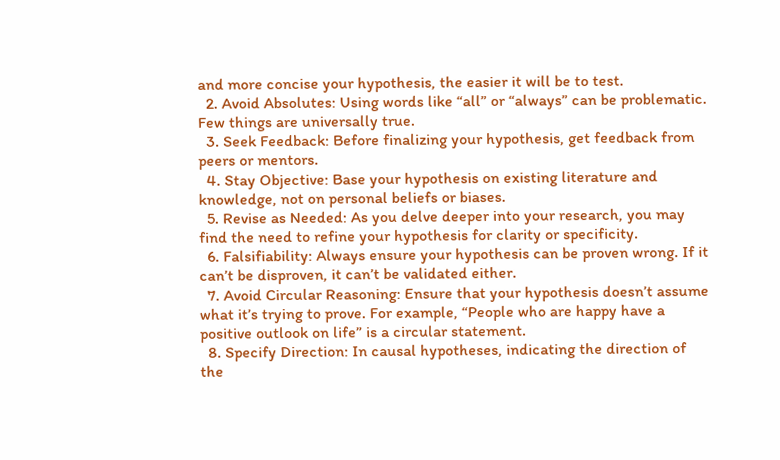and more concise your hypothesis, the easier it will be to test.
  2. Avoid Absolutes: Using words like “all” or “always” can be problematic. Few things are universally true.
  3. Seek Feedback: Before finalizing your hypothesis, get feedback from peers or mentors.
  4. Stay Objective: Base your hypothesis on existing literature and knowledge, not on personal beliefs or biases.
  5. Revise as Needed: As you delve deeper into your research, you may find the need to refine your hypothesis for clarity or specificity.
  6. Falsifiability: Always ensure your hypothesis can be proven wrong. If it can’t be disproven, it can’t be validated either.
  7. Avoid Circular Reasoning: Ensure that your hypothesis doesn’t assume what it’s trying to prove. For example, “People who are happy have a positive outlook on life” is a circular statement.
  8. Specify Direction: In causal hypotheses, indicating the direction of the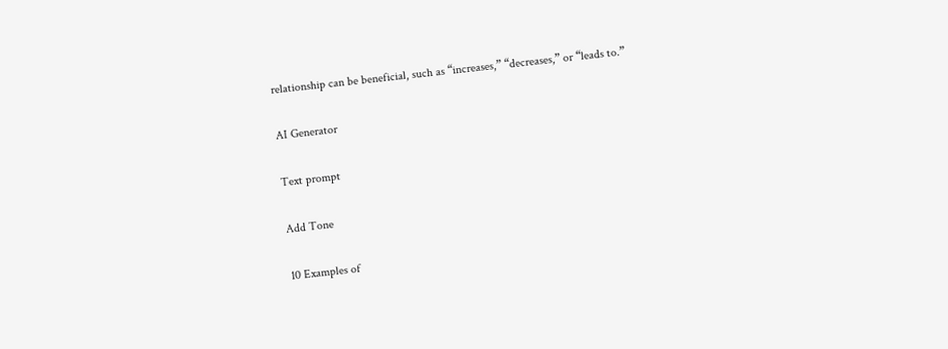relationship can be beneficial, such as “increases,” “decreases,” or “leads to.”

AI Generator

Text prompt

Add Tone

10 Examples of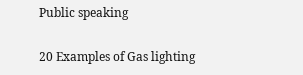Public speaking

20 Examples of Gas lighting